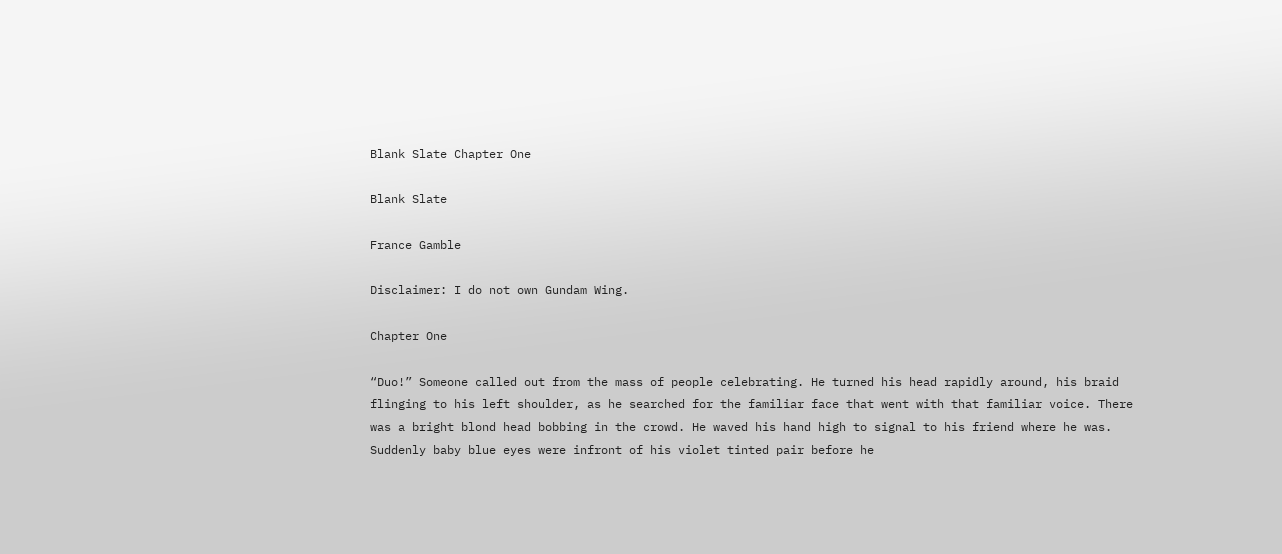Blank Slate Chapter One

Blank Slate

France Gamble

Disclaimer: I do not own Gundam Wing.

Chapter One

“Duo!” Someone called out from the mass of people celebrating. He turned his head rapidly around, his braid flinging to his left shoulder, as he searched for the familiar face that went with that familiar voice. There was a bright blond head bobbing in the crowd. He waved his hand high to signal to his friend where he was. Suddenly baby blue eyes were infront of his violet tinted pair before he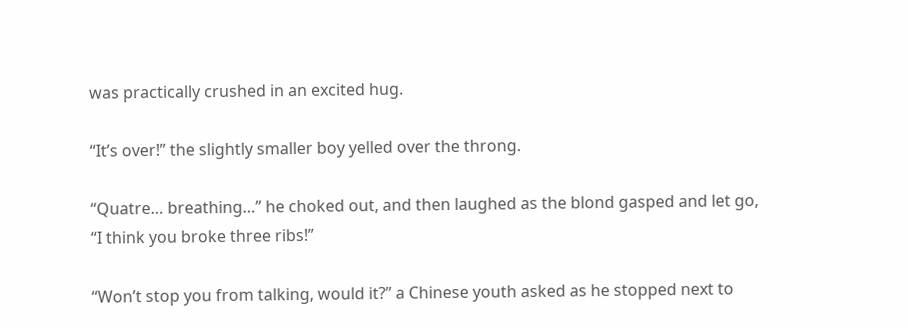was practically crushed in an excited hug.

“It’s over!” the slightly smaller boy yelled over the throng.

“Quatre… breathing…” he choked out, and then laughed as the blond gasped and let go, “I think you broke three ribs!”

“Won’t stop you from talking, would it?” a Chinese youth asked as he stopped next to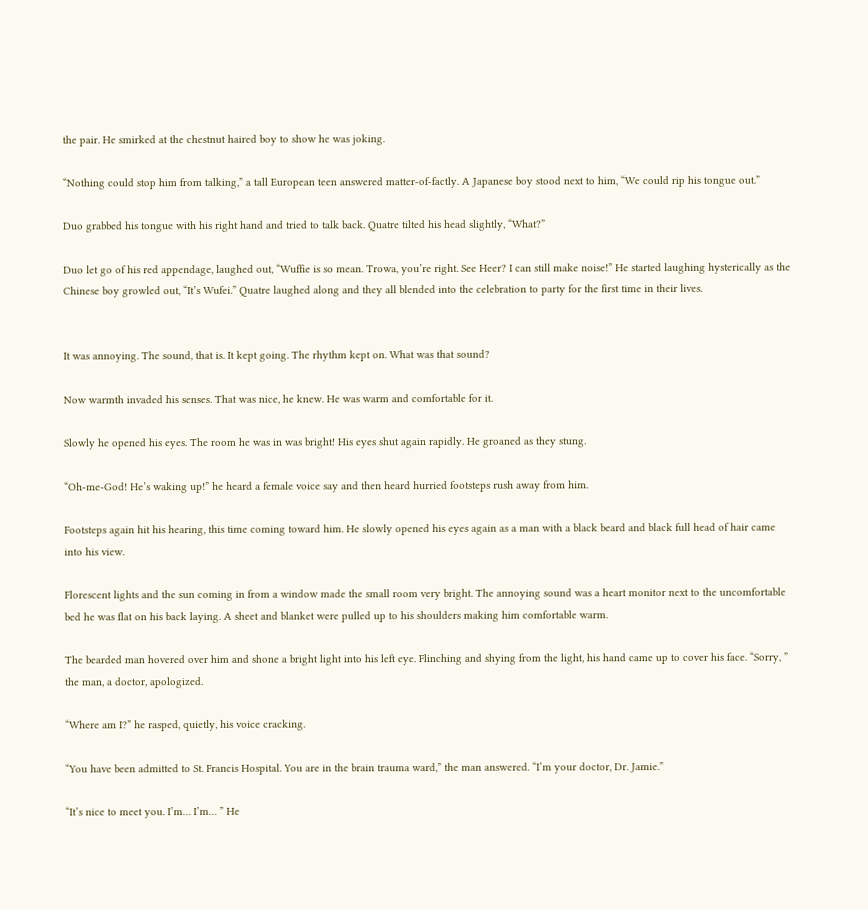the pair. He smirked at the chestnut haired boy to show he was joking.

“Nothing could stop him from talking,” a tall European teen answered matter-of-factly. A Japanese boy stood next to him, “We could rip his tongue out.”

Duo grabbed his tongue with his right hand and tried to talk back. Quatre tilted his head slightly, “What?”

Duo let go of his red appendage, laughed out, “Wuffie is so mean. Trowa, you’re right. See Heer? I can still make noise!” He started laughing hysterically as the Chinese boy growled out, “It’s Wufei.” Quatre laughed along and they all blended into the celebration to party for the first time in their lives.


It was annoying. The sound, that is. It kept going. The rhythm kept on. What was that sound?

Now warmth invaded his senses. That was nice, he knew. He was warm and comfortable for it.

Slowly he opened his eyes. The room he was in was bright! His eyes shut again rapidly. He groaned as they stung.

“Oh-me-God! He’s waking up!” he heard a female voice say and then heard hurried footsteps rush away from him.

Footsteps again hit his hearing, this time coming toward him. He slowly opened his eyes again as a man with a black beard and black full head of hair came into his view.

Florescent lights and the sun coming in from a window made the small room very bright. The annoying sound was a heart monitor next to the uncomfortable bed he was flat on his back laying. A sheet and blanket were pulled up to his shoulders making him comfortable warm.

The bearded man hovered over him and shone a bright light into his left eye. Flinching and shying from the light, his hand came up to cover his face. “Sorry, ” the man, a doctor, apologized.

“Where am I?” he rasped, quietly, his voice cracking.

“You have been admitted to St. Francis Hospital. You are in the brain trauma ward,” the man answered. “I’m your doctor, Dr. Jamie.”

“It’s nice to meet you. I’m… I’m… ” He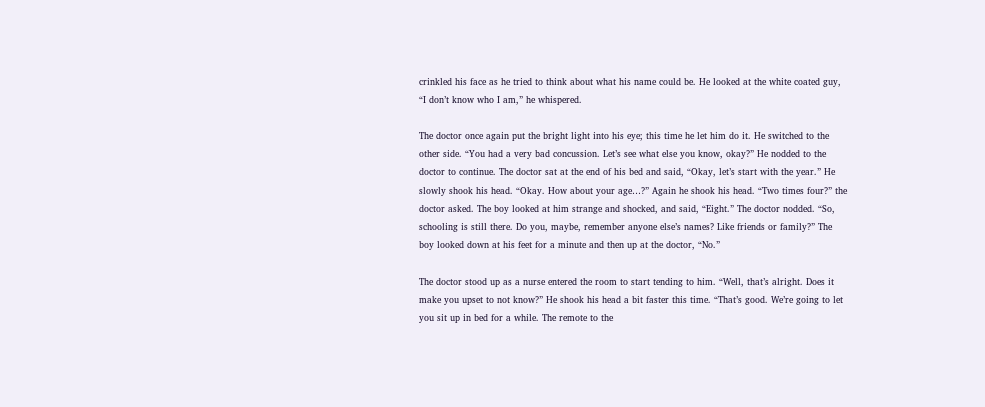crinkled his face as he tried to think about what his name could be. He looked at the white coated guy, “I don’t know who I am,” he whispered.

The doctor once again put the bright light into his eye; this time he let him do it. He switched to the other side. “You had a very bad concussion. Let’s see what else you know, okay?” He nodded to the doctor to continue. The doctor sat at the end of his bed and said, “Okay, let’s start with the year.” He slowly shook his head. “Okay. How about your age…?” Again he shook his head. “Two times four?” the doctor asked. The boy looked at him strange and shocked, and said, “Eight.” The doctor nodded. “So, schooling is still there. Do you, maybe, remember anyone else’s names? Like friends or family?” The boy looked down at his feet for a minute and then up at the doctor, “No.”

The doctor stood up as a nurse entered the room to start tending to him. “Well, that’s alright. Does it make you upset to not know?” He shook his head a bit faster this time. “That’s good. We’re going to let you sit up in bed for a while. The remote to the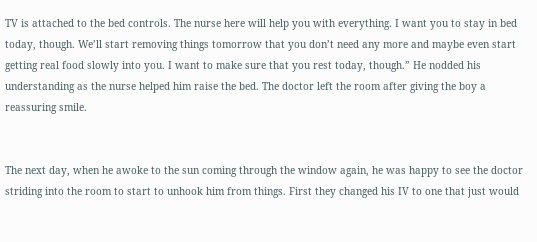TV is attached to the bed controls. The nurse here will help you with everything. I want you to stay in bed today, though. We’ll start removing things tomorrow that you don’t need any more and maybe even start getting real food slowly into you. I want to make sure that you rest today, though.” He nodded his understanding as the nurse helped him raise the bed. The doctor left the room after giving the boy a reassuring smile.


The next day, when he awoke to the sun coming through the window again, he was happy to see the doctor striding into the room to start to unhook him from things. First they changed his IV to one that just would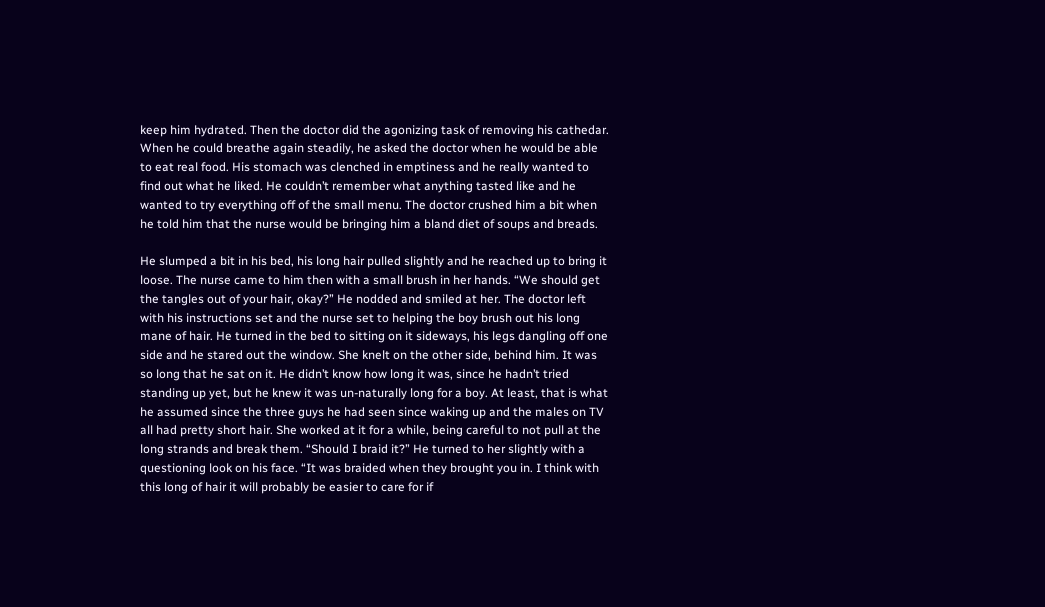keep him hydrated. Then the doctor did the agonizing task of removing his cathedar. When he could breathe again steadily, he asked the doctor when he would be able to eat real food. His stomach was clenched in emptiness and he really wanted to find out what he liked. He couldn’t remember what anything tasted like and he wanted to try everything off of the small menu. The doctor crushed him a bit when he told him that the nurse would be bringing him a bland diet of soups and breads.

He slumped a bit in his bed, his long hair pulled slightly and he reached up to bring it loose. The nurse came to him then with a small brush in her hands. “We should get the tangles out of your hair, okay?” He nodded and smiled at her. The doctor left with his instructions set and the nurse set to helping the boy brush out his long mane of hair. He turned in the bed to sitting on it sideways, his legs dangling off one side and he stared out the window. She knelt on the other side, behind him. It was so long that he sat on it. He didn’t know how long it was, since he hadn’t tried standing up yet, but he knew it was un-naturally long for a boy. At least, that is what he assumed since the three guys he had seen since waking up and the males on TV all had pretty short hair. She worked at it for a while, being careful to not pull at the long strands and break them. “Should I braid it?” He turned to her slightly with a questioning look on his face. “It was braided when they brought you in. I think with this long of hair it will probably be easier to care for if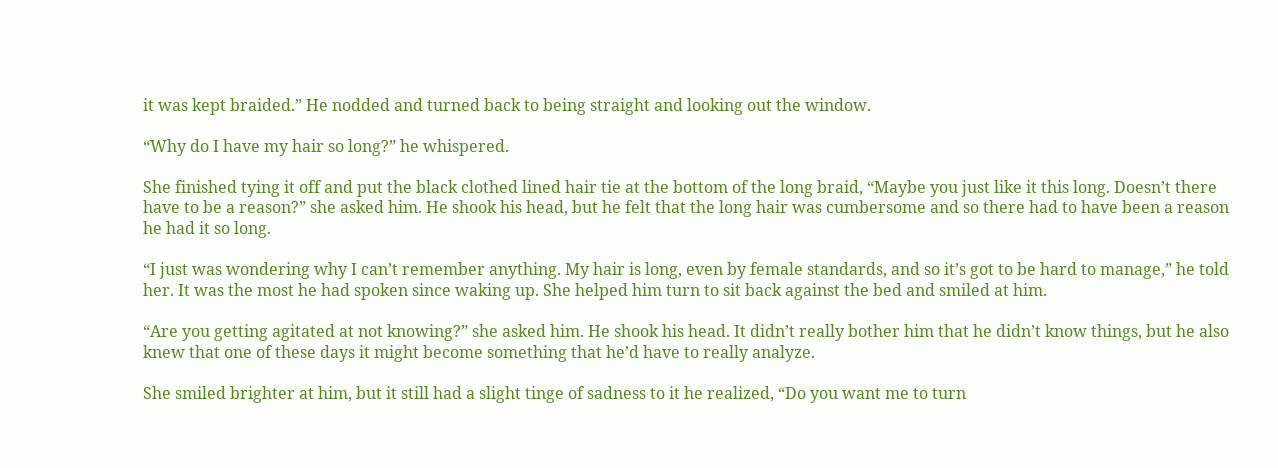it was kept braided.” He nodded and turned back to being straight and looking out the window.

“Why do I have my hair so long?” he whispered.

She finished tying it off and put the black clothed lined hair tie at the bottom of the long braid, “Maybe you just like it this long. Doesn’t there have to be a reason?” she asked him. He shook his head, but he felt that the long hair was cumbersome and so there had to have been a reason he had it so long.

“I just was wondering why I can’t remember anything. My hair is long, even by female standards, and so it’s got to be hard to manage,” he told her. It was the most he had spoken since waking up. She helped him turn to sit back against the bed and smiled at him.

“Are you getting agitated at not knowing?” she asked him. He shook his head. It didn’t really bother him that he didn’t know things, but he also knew that one of these days it might become something that he’d have to really analyze.

She smiled brighter at him, but it still had a slight tinge of sadness to it he realized, “Do you want me to turn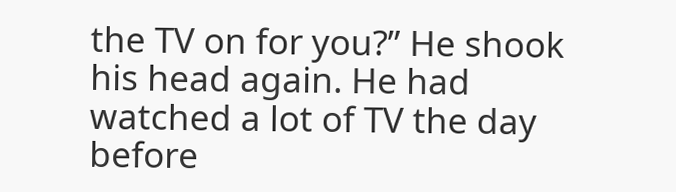the TV on for you?” He shook his head again. He had watched a lot of TV the day before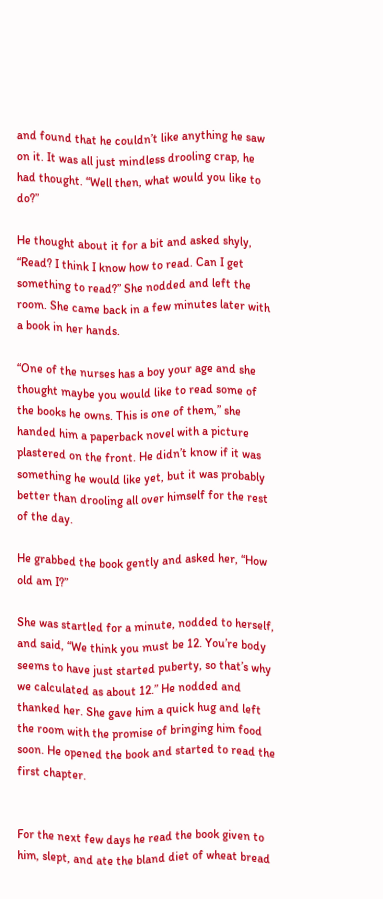and found that he couldn’t like anything he saw on it. It was all just mindless drooling crap, he had thought. “Well then, what would you like to do?”

He thought about it for a bit and asked shyly, “Read? I think I know how to read. Can I get something to read?” She nodded and left the room. She came back in a few minutes later with a book in her hands.

“One of the nurses has a boy your age and she thought maybe you would like to read some of the books he owns. This is one of them,” she handed him a paperback novel with a picture plastered on the front. He didn’t know if it was something he would like yet, but it was probably better than drooling all over himself for the rest of the day.

He grabbed the book gently and asked her, “How old am I?”

She was startled for a minute, nodded to herself, and said, “We think you must be 12. You’re body seems to have just started puberty, so that’s why we calculated as about 12.” He nodded and thanked her. She gave him a quick hug and left the room with the promise of bringing him food soon. He opened the book and started to read the first chapter.


For the next few days he read the book given to him, slept, and ate the bland diet of wheat bread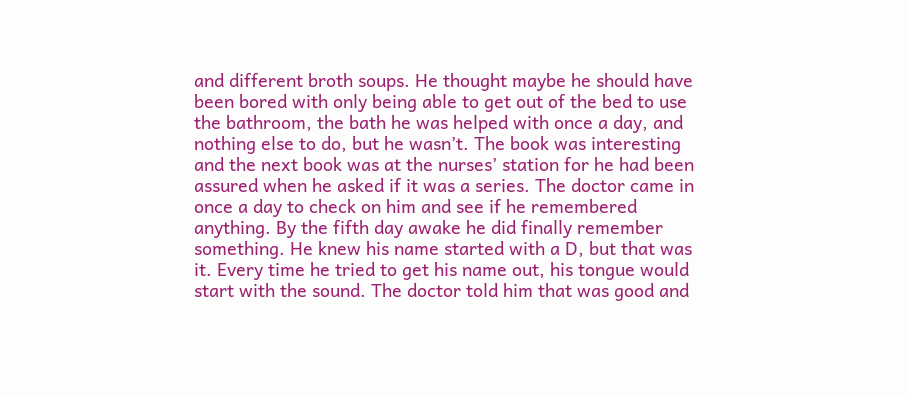and different broth soups. He thought maybe he should have been bored with only being able to get out of the bed to use the bathroom, the bath he was helped with once a day, and nothing else to do, but he wasn’t. The book was interesting and the next book was at the nurses’ station for he had been assured when he asked if it was a series. The doctor came in once a day to check on him and see if he remembered anything. By the fifth day awake he did finally remember something. He knew his name started with a D, but that was it. Every time he tried to get his name out, his tongue would start with the sound. The doctor told him that was good and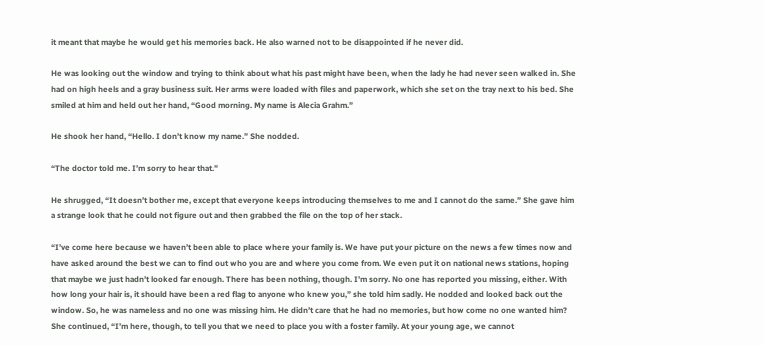it meant that maybe he would get his memories back. He also warned not to be disappointed if he never did.

He was looking out the window and trying to think about what his past might have been, when the lady he had never seen walked in. She had on high heels and a gray business suit. Her arms were loaded with files and paperwork, which she set on the tray next to his bed. She smiled at him and held out her hand, “Good morning. My name is Alecia Grahm.”

He shook her hand, “Hello. I don’t know my name.” She nodded.

“The doctor told me. I’m sorry to hear that.”

He shrugged, “It doesn’t bother me, except that everyone keeps introducing themselves to me and I cannot do the same.” She gave him a strange look that he could not figure out and then grabbed the file on the top of her stack.

“I’ve come here because we haven’t been able to place where your family is. We have put your picture on the news a few times now and have asked around the best we can to find out who you are and where you come from. We even put it on national news stations, hoping that maybe we just hadn’t looked far enough. There has been nothing, though. I’m sorry. No one has reported you missing, either. With how long your hair is, it should have been a red flag to anyone who knew you,” she told him sadly. He nodded and looked back out the window. So, he was nameless and no one was missing him. He didn’t care that he had no memories, but how come no one wanted him? She continued, “I’m here, though, to tell you that we need to place you with a foster family. At your young age, we cannot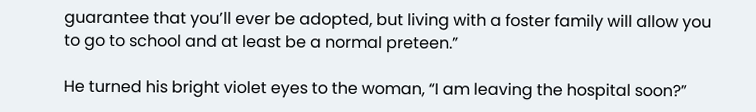guarantee that you’ll ever be adopted, but living with a foster family will allow you to go to school and at least be a normal preteen.”

He turned his bright violet eyes to the woman, “I am leaving the hospital soon?”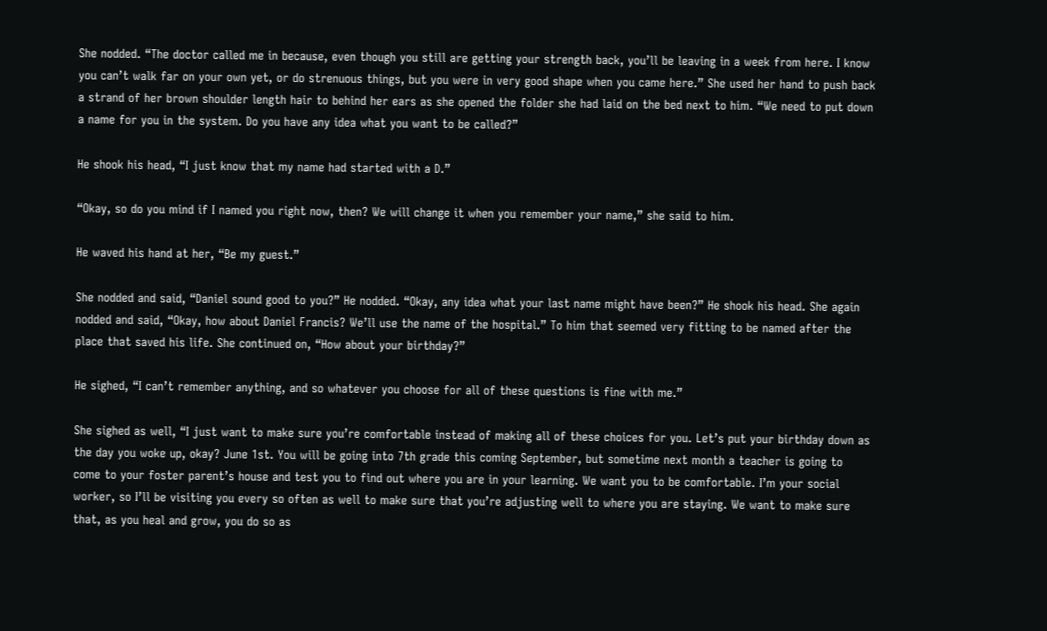She nodded. “The doctor called me in because, even though you still are getting your strength back, you’ll be leaving in a week from here. I know you can’t walk far on your own yet, or do strenuous things, but you were in very good shape when you came here.” She used her hand to push back a strand of her brown shoulder length hair to behind her ears as she opened the folder she had laid on the bed next to him. “We need to put down a name for you in the system. Do you have any idea what you want to be called?”

He shook his head, “I just know that my name had started with a D.”

“Okay, so do you mind if I named you right now, then? We will change it when you remember your name,” she said to him.

He waved his hand at her, “Be my guest.”

She nodded and said, “Daniel sound good to you?” He nodded. “Okay, any idea what your last name might have been?” He shook his head. She again nodded and said, “Okay, how about Daniel Francis? We’ll use the name of the hospital.” To him that seemed very fitting to be named after the place that saved his life. She continued on, “How about your birthday?”

He sighed, “I can’t remember anything, and so whatever you choose for all of these questions is fine with me.”

She sighed as well, “I just want to make sure you’re comfortable instead of making all of these choices for you. Let’s put your birthday down as the day you woke up, okay? June 1st. You will be going into 7th grade this coming September, but sometime next month a teacher is going to come to your foster parent’s house and test you to find out where you are in your learning. We want you to be comfortable. I’m your social worker, so I’ll be visiting you every so often as well to make sure that you’re adjusting well to where you are staying. We want to make sure that, as you heal and grow, you do so as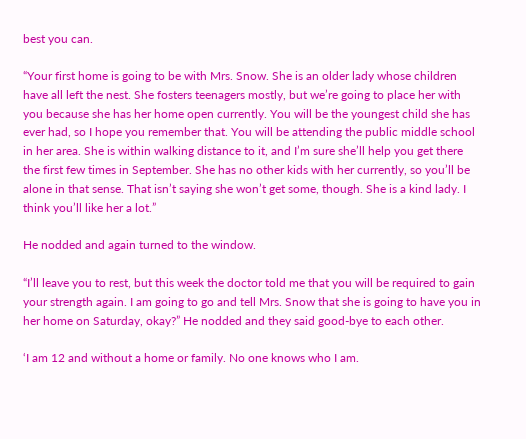best you can.

“Your first home is going to be with Mrs. Snow. She is an older lady whose children have all left the nest. She fosters teenagers mostly, but we’re going to place her with you because she has her home open currently. You will be the youngest child she has ever had, so I hope you remember that. You will be attending the public middle school in her area. She is within walking distance to it, and I’m sure she’ll help you get there the first few times in September. She has no other kids with her currently, so you’ll be alone in that sense. That isn’t saying she won’t get some, though. She is a kind lady. I think you’ll like her a lot.”

He nodded and again turned to the window.

“I’ll leave you to rest, but this week the doctor told me that you will be required to gain your strength again. I am going to go and tell Mrs. Snow that she is going to have you in her home on Saturday, okay?” He nodded and they said good-bye to each other.

‘I am 12 and without a home or family. No one knows who I am.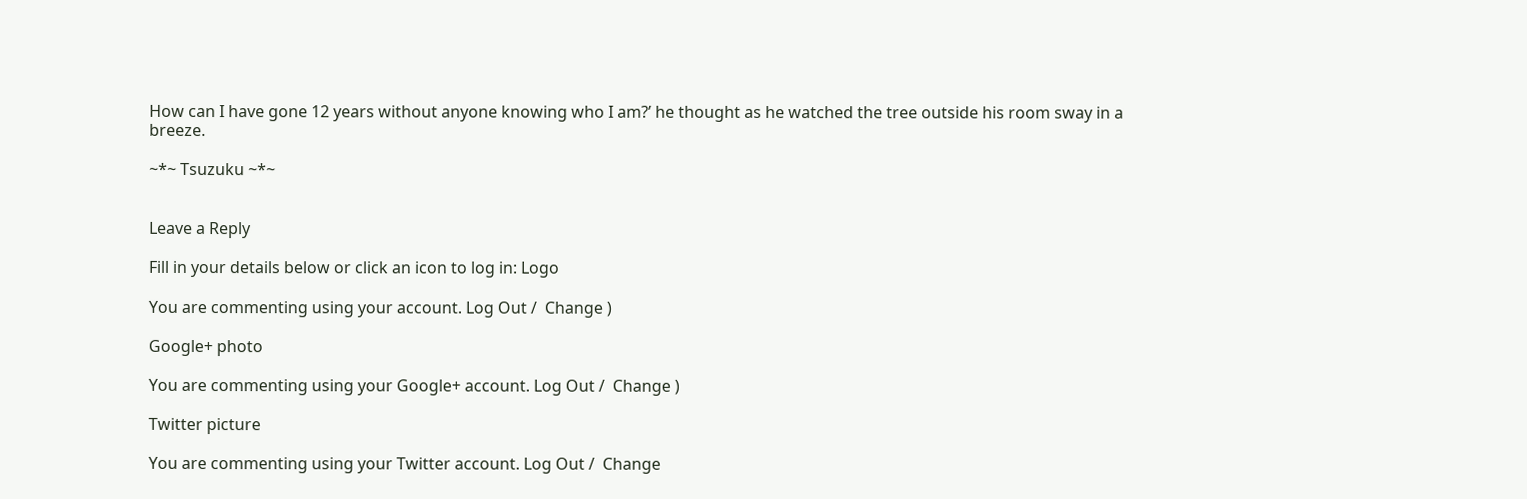How can I have gone 12 years without anyone knowing who I am?’ he thought as he watched the tree outside his room sway in a breeze.

~*~ Tsuzuku ~*~


Leave a Reply

Fill in your details below or click an icon to log in: Logo

You are commenting using your account. Log Out /  Change )

Google+ photo

You are commenting using your Google+ account. Log Out /  Change )

Twitter picture

You are commenting using your Twitter account. Log Out /  Change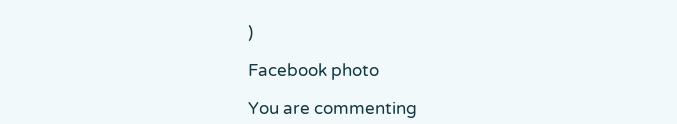)

Facebook photo

You are commenting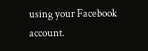using your Facebook account.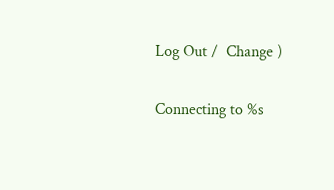Log Out /  Change )


Connecting to %s